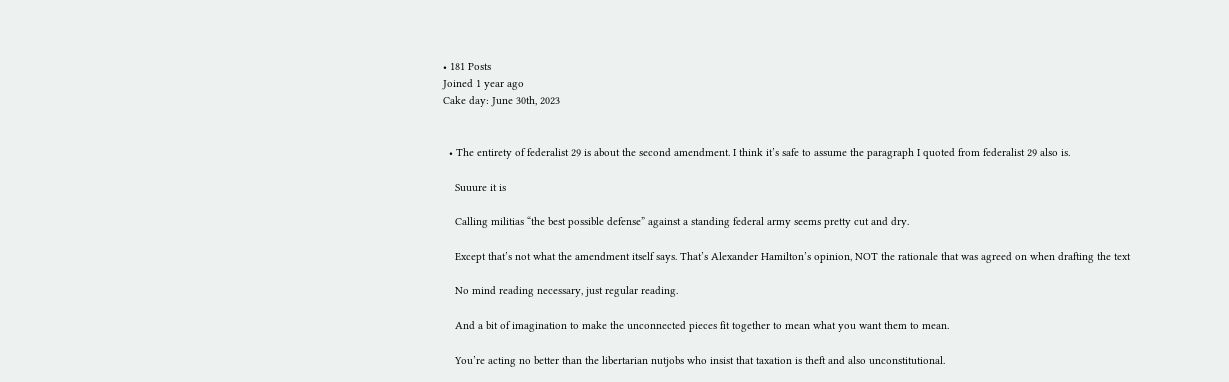• 181 Posts
Joined 1 year ago
Cake day: June 30th, 2023


  • The entirety of federalist 29 is about the second amendment. I think it’s safe to assume the paragraph I quoted from federalist 29 also is.

    Suuure it is

    Calling militias “the best possible defense” against a standing federal army seems pretty cut and dry.

    Except that’s not what the amendment itself says. That’s Alexander Hamilton’s opinion, NOT the rationale that was agreed on when drafting the text

    No mind reading necessary, just regular reading.

    And a bit of imagination to make the unconnected pieces fit together to mean what you want them to mean.

    You’re acting no better than the libertarian nutjobs who insist that taxation is theft and also unconstitutional.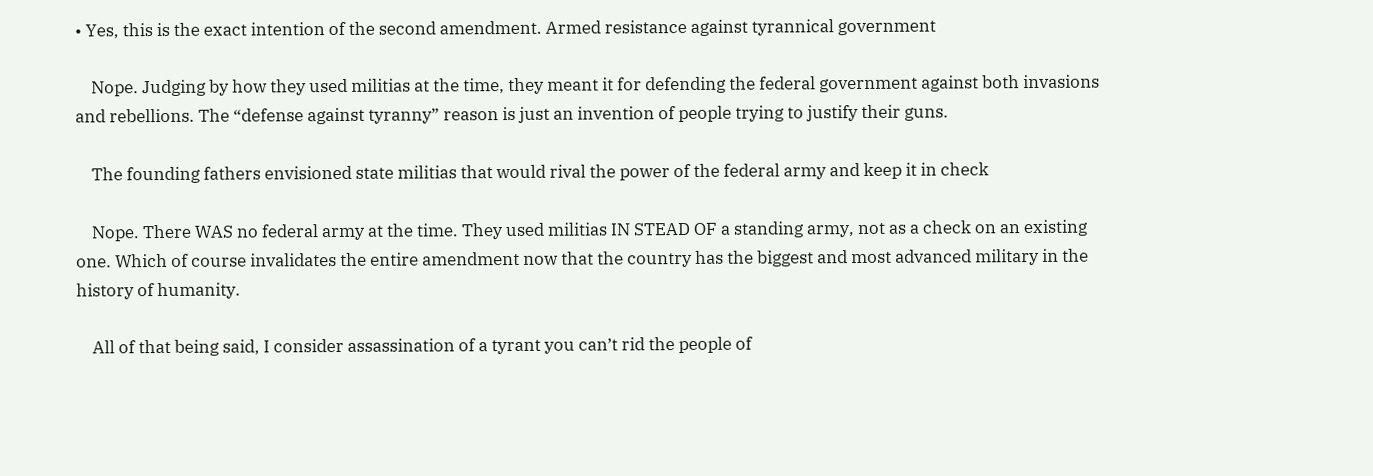• Yes, this is the exact intention of the second amendment. Armed resistance against tyrannical government

    Nope. Judging by how they used militias at the time, they meant it for defending the federal government against both invasions and rebellions. The “defense against tyranny” reason is just an invention of people trying to justify their guns.

    The founding fathers envisioned state militias that would rival the power of the federal army and keep it in check

    Nope. There WAS no federal army at the time. They used militias IN STEAD OF a standing army, not as a check on an existing one. Which of course invalidates the entire amendment now that the country has the biggest and most advanced military in the history of humanity.

    All of that being said, I consider assassination of a tyrant you can’t rid the people of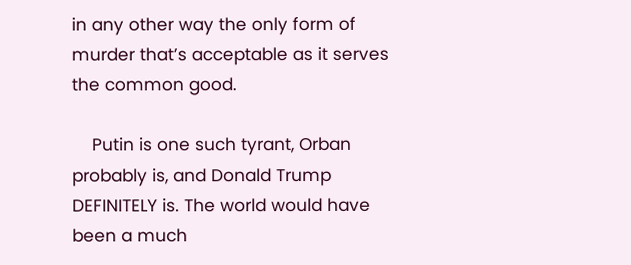in any other way the only form of murder that’s acceptable as it serves the common good.

    Putin is one such tyrant, Orban probably is, and Donald Trump DEFINITELY is. The world would have been a much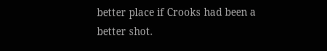better place if Crooks had been a better shot.